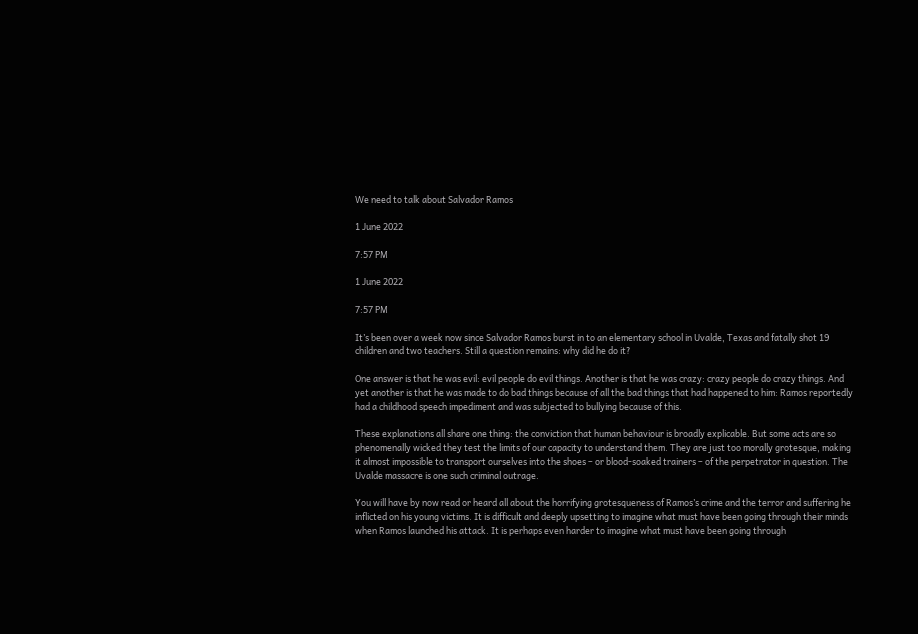We need to talk about Salvador Ramos

1 June 2022

7:57 PM

1 June 2022

7:57 PM

It’s been over a week now since Salvador Ramos burst in to an elementary school in Uvalde, Texas and fatally shot 19 children and two teachers. Still a question remains: why did he do it?

One answer is that he was evil: evil people do evil things. Another is that he was crazy: crazy people do crazy things. And yet another is that he was made to do bad things because of all the bad things that had happened to him: Ramos reportedly had a childhood speech impediment and was subjected to bullying because of this.

These explanations all share one thing: the conviction that human behaviour is broadly explicable. But some acts are so phenomenally wicked they test the limits of our capacity to understand them. They are just too morally grotesque, making it almost impossible to transport ourselves into the shoes – or blood-soaked trainers – of the perpetrator in question. The Uvalde massacre is one such criminal outrage.

You will have by now read or heard all about the horrifying grotesqueness of Ramos’s crime and the terror and suffering he inflicted on his young victims. It is difficult and deeply upsetting to imagine what must have been going through their minds when Ramos launched his attack. It is perhaps even harder to imagine what must have been going through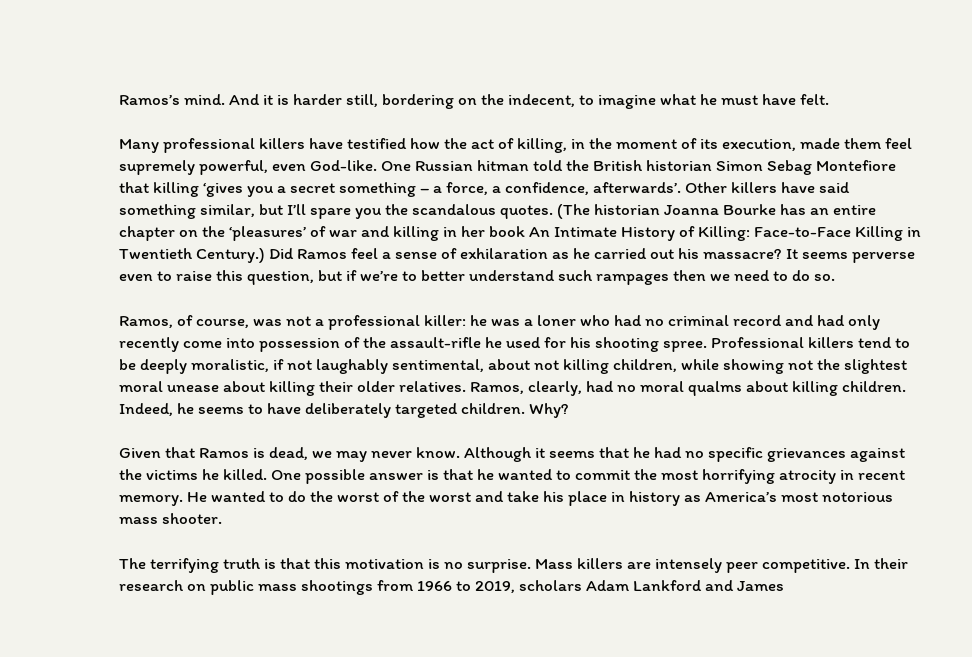Ramos’s mind. And it is harder still, bordering on the indecent, to imagine what he must have felt.

Many professional killers have testified how the act of killing, in the moment of its execution, made them feel supremely powerful, even God-like. One Russian hitman told the British historian Simon Sebag Montefiore that killing ‘gives you a secret something – a force, a confidence, afterwards’. Other killers have said something similar, but I’ll spare you the scandalous quotes. (The historian Joanna Bourke has an entire chapter on the ‘pleasures’ of war and killing in her book An Intimate History of Killing: Face-to-Face Killing in Twentieth Century.) Did Ramos feel a sense of exhilaration as he carried out his massacre? It seems perverse even to raise this question, but if we’re to better understand such rampages then we need to do so.

Ramos, of course, was not a professional killer: he was a loner who had no criminal record and had only recently come into possession of the assault-rifle he used for his shooting spree. Professional killers tend to be deeply moralistic, if not laughably sentimental, about not killing children, while showing not the slightest moral unease about killing their older relatives. Ramos, clearly, had no moral qualms about killing children. Indeed, he seems to have deliberately targeted children. Why?

Given that Ramos is dead, we may never know. Although it seems that he had no specific grievances against the victims he killed. One possible answer is that he wanted to commit the most horrifying atrocity in recent memory. He wanted to do the worst of the worst and take his place in history as America’s most notorious mass shooter.

The terrifying truth is that this motivation is no surprise. Mass killers are intensely peer competitive. In their research on public mass shootings from 1966 to 2019, scholars Adam Lankford and James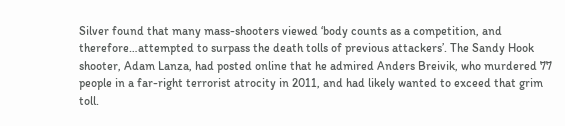Silver found that many mass-shooters viewed ‘body counts as a competition, and therefore…attempted to surpass the death tolls of previous attackers’. The Sandy Hook shooter, Adam Lanza, had posted online that he admired Anders Breivik, who murdered 77 people in a far-right terrorist atrocity in 2011, and had likely wanted to exceed that grim toll.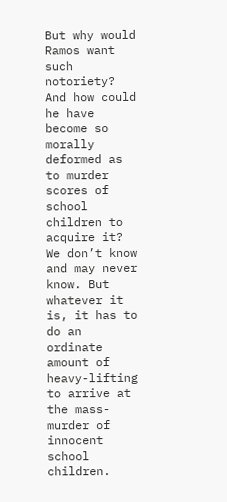But why would Ramos want such notoriety? And how could he have become so morally deformed as to murder scores of school children to acquire it? We don’t know and may never know. But whatever it is, it has to do an ordinate amount of heavy-lifting to arrive at the mass-murder of innocent school children.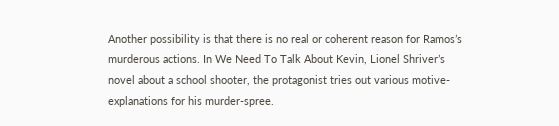Another possibility is that there is no real or coherent reason for Ramos’s murderous actions. In We Need To Talk About Kevin, Lionel Shriver’s novel about a school shooter, the protagonist tries out various motive-explanations for his murder-spree.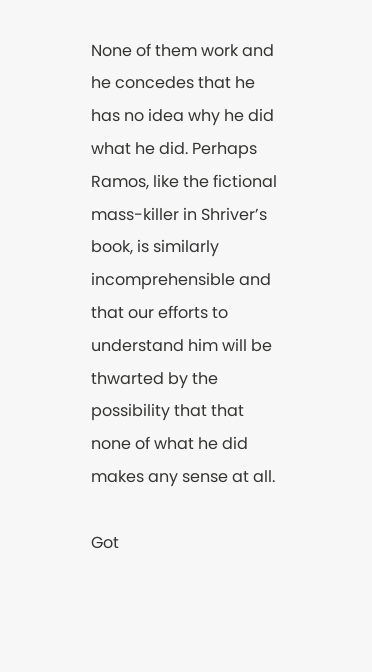None of them work and he concedes that he has no idea why he did what he did. Perhaps Ramos, like the fictional mass-killer in Shriver’s book, is similarly incomprehensible and that our efforts to understand him will be thwarted by the possibility that that none of what he did makes any sense at all.

Got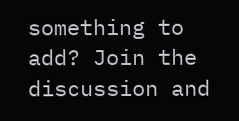something to add? Join the discussion and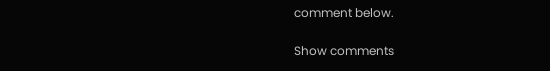comment below.

Show comments